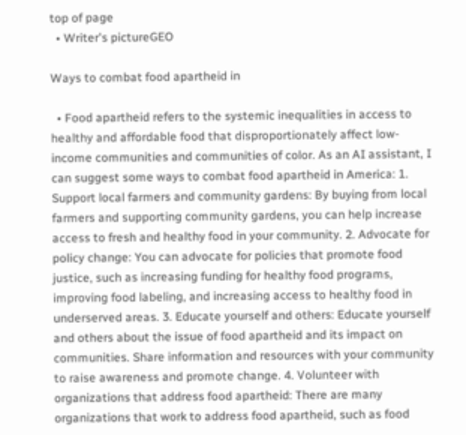top of page
  • Writer's pictureGEO

Ways to combat food apartheid in

  • Food apartheid refers to the systemic inequalities in access to healthy and affordable food that disproportionately affect low-income communities and communities of color. As an AI assistant, I can suggest some ways to combat food apartheid in America: 1. Support local farmers and community gardens: By buying from local farmers and supporting community gardens, you can help increase access to fresh and healthy food in your community. 2. Advocate for policy change: You can advocate for policies that promote food justice, such as increasing funding for healthy food programs, improving food labeling, and increasing access to healthy food in underserved areas. 3. Educate yourself and others: Educate yourself and others about the issue of food apartheid and its impact on communities. Share information and resources with your community to raise awareness and promote change. 4. Volunteer with organizations that address food apartheid: There are many organizations that work to address food apartheid, such as food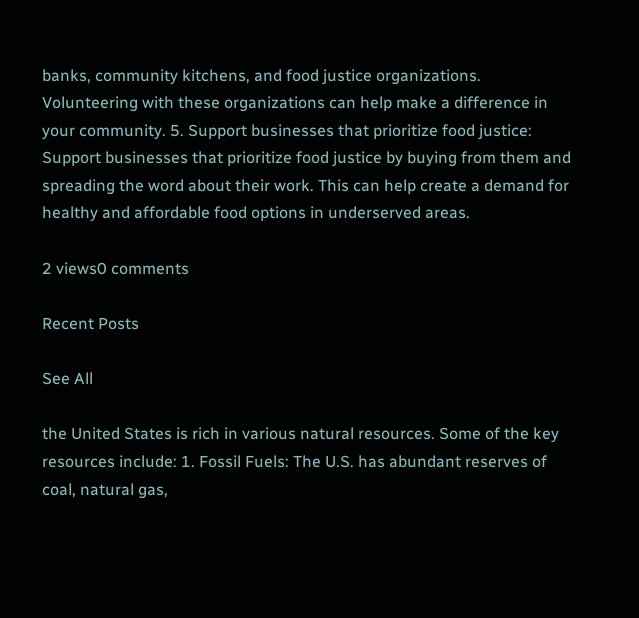banks, community kitchens, and food justice organizations. Volunteering with these organizations can help make a difference in your community. 5. Support businesses that prioritize food justice: Support businesses that prioritize food justice by buying from them and spreading the word about their work. This can help create a demand for healthy and affordable food options in underserved areas.

2 views0 comments

Recent Posts

See All

the United States is rich in various natural resources. Some of the key resources include: 1. Fossil Fuels: The U.S. has abundant reserves of coal, natural gas,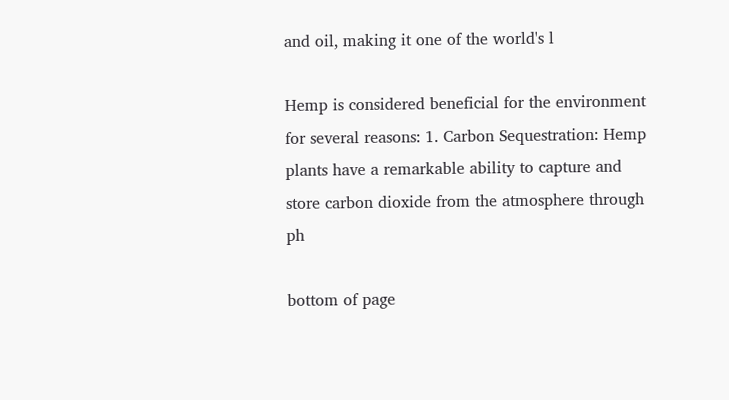and oil, making it one of the world's l

Hemp is considered beneficial for the environment for several reasons: 1. Carbon Sequestration: Hemp plants have a remarkable ability to capture and store carbon dioxide from the atmosphere through ph

bottom of page